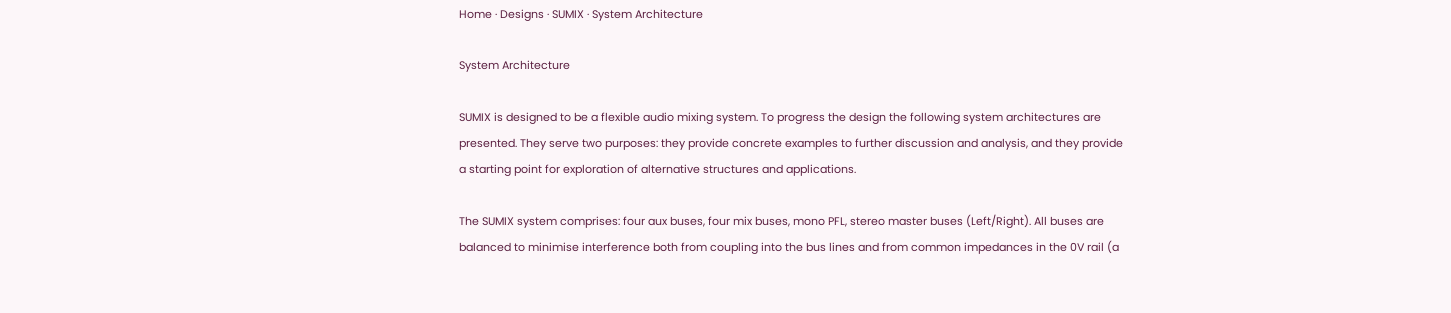Home · Designs · SUMIX · System Architecture

System Architecture

SUMIX is designed to be a flexible audio mixing system. To progress the design the following system architectures are presented. They serve two purposes: they provide concrete examples to further discussion and analysis, and they provide a starting point for exploration of alternative structures and applications.

The SUMIX system comprises: four aux buses, four mix buses, mono PFL, stereo master buses (Left/Right). All buses are balanced to minimise interference both from coupling into the bus lines and from common impedances in the 0V rail (a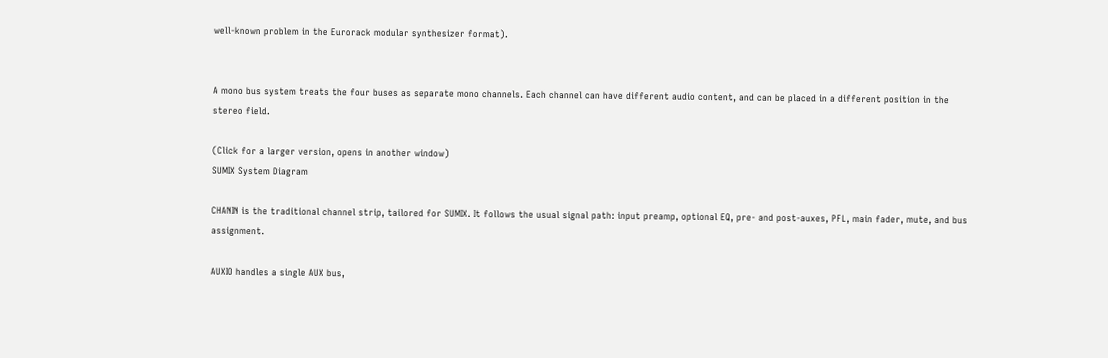well-known problem in the Eurorack modular synthesizer format).


A mono bus system treats the four buses as separate mono channels. Each channel can have different audio content, and can be placed in a different position in the stereo field.

(Click for a larger version, opens in another window)
SUMIX System Diagram

CHANIN is the traditional channel strip, tailored for SUMIX. It follows the usual signal path: input preamp, optional EQ, pre- and post-auxes, PFL, main fader, mute, and bus assignment.

AUXIO handles a single AUX bus,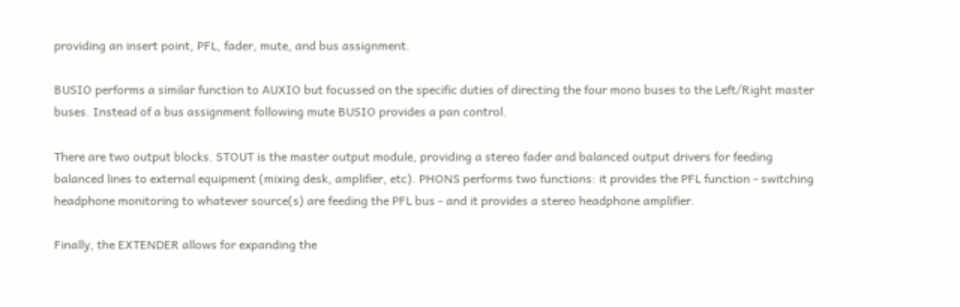providing an insert point, PFL, fader, mute, and bus assignment.

BUSIO performs a similar function to AUXIO but focussed on the specific duties of directing the four mono buses to the Left/Right master buses. Instead of a bus assignment following mute BUSIO provides a pan control.

There are two output blocks. STOUT is the master output module, providing a stereo fader and balanced output drivers for feeding balanced lines to external equipment (mixing desk, amplifier, etc). PHONS performs two functions: it provides the PFL function - switching headphone monitoring to whatever source(s) are feeding the PFL bus - and it provides a stereo headphone amplifier.

Finally, the EXTENDER allows for expanding the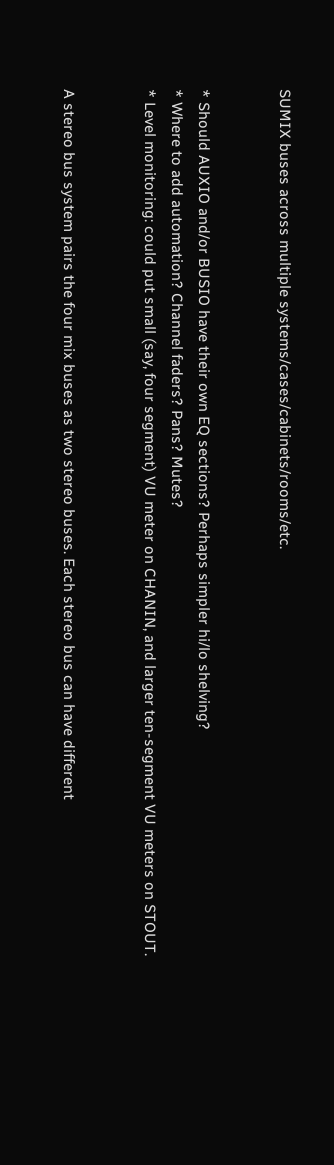SUMIX buses across multiple systems/cases/cabinets/rooms/etc.


* Should AUXIO and/or BUSIO have their own EQ sections? Perhaps simpler hi/lo shelving?
* Where to add automation? Channel faders? Pans? Mutes?
* Level monitoring: could put small (say, four segment) VU meter on CHANIN, and larger ten-segment VU meters on STOUT.


A stereo bus system pairs the four mix buses as two stereo buses. Each stereo bus can have different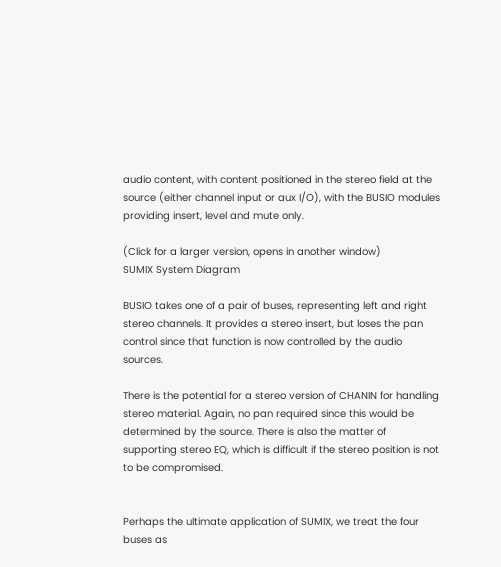audio content, with content positioned in the stereo field at the source (either channel input or aux I/O), with the BUSIO modules providing insert, level and mute only.

(Click for a larger version, opens in another window)
SUMIX System Diagram

BUSIO takes one of a pair of buses, representing left and right stereo channels. It provides a stereo insert, but loses the pan control since that function is now controlled by the audio sources.

There is the potential for a stereo version of CHANIN for handling stereo material. Again, no pan required since this would be determined by the source. There is also the matter of supporting stereo EQ, which is difficult if the stereo position is not to be compromised.


Perhaps the ultimate application of SUMIX, we treat the four buses as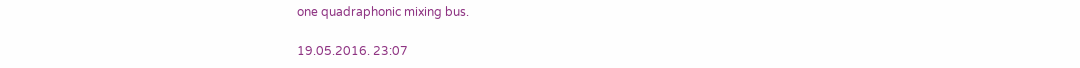one quadraphonic mixing bus.

19.05.2016. 23:07